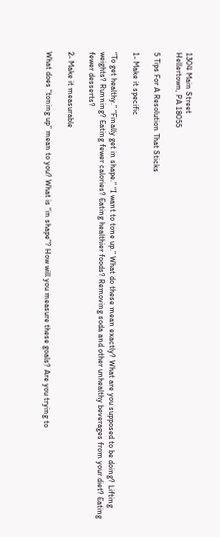1304 Main Street
Hellertown, PA 18055

5 Tips For A Resolution That Sticks

1- Make it specific

“To get healthy.” “Finally get in shape.” “I want to tone up.” What do these mean exactly? What are you supposed to be doing? Lifting weights? Running? Eating fewer calories? Eating healthier foods? Removing soda and other unhealthy beverages from your diet? Eating fewer desserts?

2- Make it measurable

What does “toning up” mean to you? What is “in shape”? How will you measure these goals? Are you trying to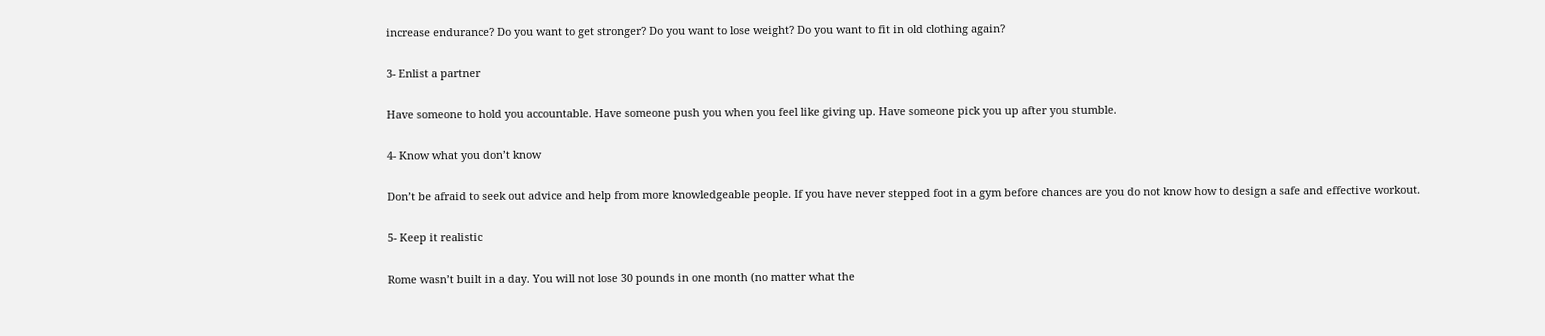increase endurance? Do you want to get stronger? Do you want to lose weight? Do you want to fit in old clothing again?

3- Enlist a partner

Have someone to hold you accountable. Have someone push you when you feel like giving up. Have someone pick you up after you stumble.

4- Know what you don’t know

Don’t be afraid to seek out advice and help from more knowledgeable people. If you have never stepped foot in a gym before chances are you do not know how to design a safe and effective workout.

5- Keep it realistic

Rome wasn’t built in a day. You will not lose 30 pounds in one month (no matter what the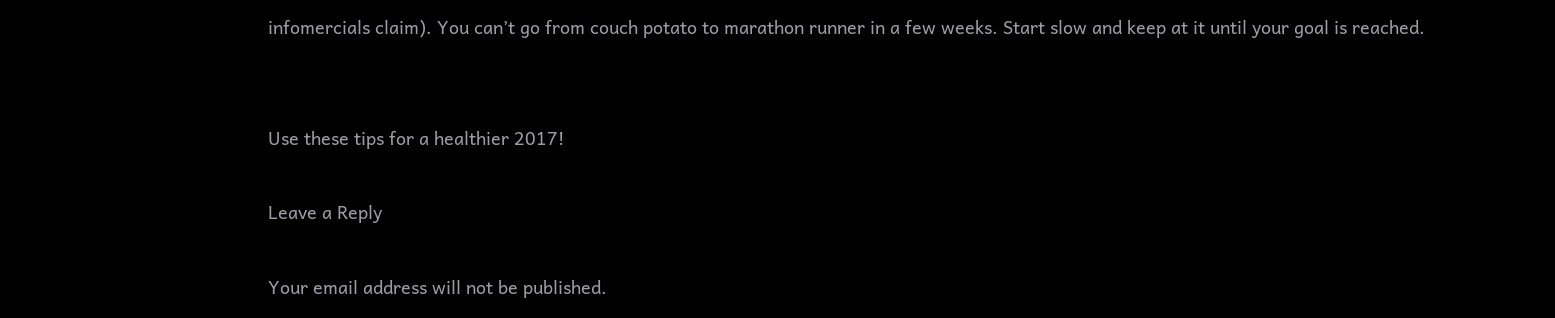infomercials claim). You can’t go from couch potato to marathon runner in a few weeks. Start slow and keep at it until your goal is reached.


Use these tips for a healthier 2017!

Leave a Reply

Your email address will not be published.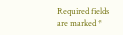Required fields are marked *